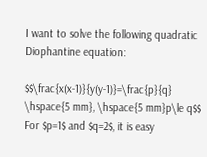I want to solve the following quadratic Diophantine equation:

$$\frac{x(x-1)}{y(y-1)}=\frac{p}{q} \hspace{5 mm}, \hspace{5 mm}p\le q$$ For $p=1$ and $q=2$, it is easy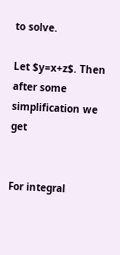to solve.

Let $y=x+z$. Then after some simplification we get


For integral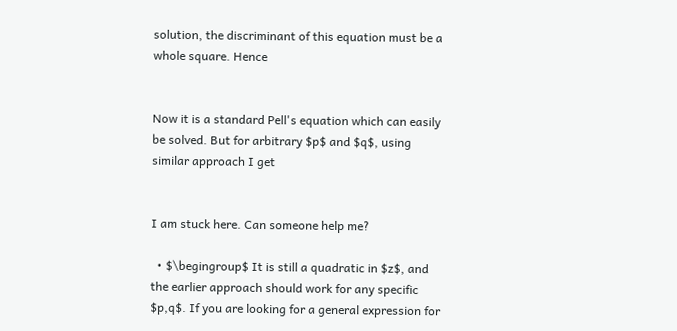solution, the discriminant of this equation must be a whole square. Hence


Now it is a standard Pell's equation which can easily be solved. But for arbitrary $p$ and $q$, using similar approach I get


I am stuck here. Can someone help me?

  • $\begingroup$ It is still a quadratic in $z$, and the earlier approach should work for any specific $p,q$. If you are looking for a general expression for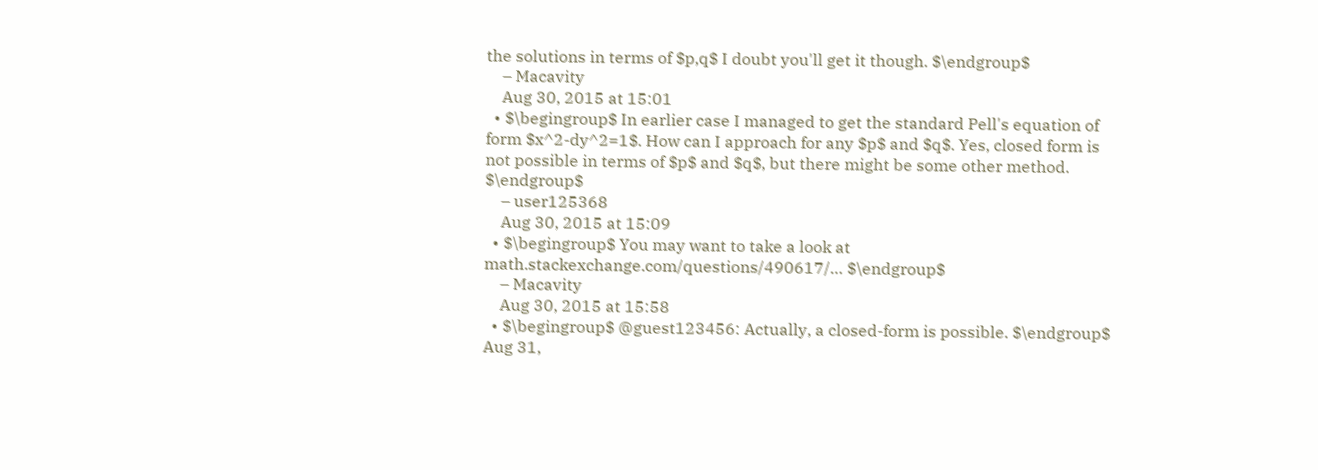the solutions in terms of $p,q$ I doubt you'll get it though. $\endgroup$
    – Macavity
    Aug 30, 2015 at 15:01
  • $\begingroup$ In earlier case I managed to get the standard Pell's equation of form $x^2-dy^2=1$. How can I approach for any $p$ and $q$. Yes, closed form is not possible in terms of $p$ and $q$, but there might be some other method. $\endgroup$
    – user125368
    Aug 30, 2015 at 15:09
  • $\begingroup$ You may want to take a look at math.stackexchange.com/questions/490617/… $\endgroup$
    – Macavity
    Aug 30, 2015 at 15:58
  • $\begingroup$ @guest123456: Actually, a closed-form is possible. $\endgroup$ Aug 31,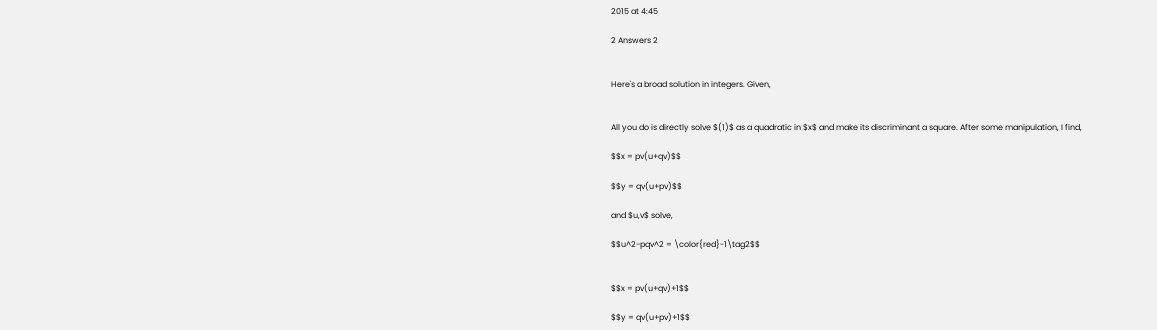2015 at 4:45

2 Answers 2


Here's a broad solution in integers. Given,


All you do is directly solve $(1)$ as a quadratic in $x$ and make its discriminant a square. After some manipulation, I find,

$$x = pv(u+qv)$$

$$y = qv(u+pv)$$

and $u,v$ solve,

$$u^2-pqv^2 = \color{red}-1\tag2$$


$$x = pv(u+qv)+1$$

$$y = qv(u+pv)+1$$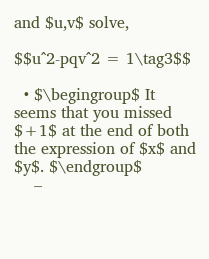and $u,v$ solve,

$$u^2-pqv^2 = 1\tag3$$

  • $\begingroup$ It seems that you missed $+1$ at the end of both the expression of $x$ and $y$. $\endgroup$
    –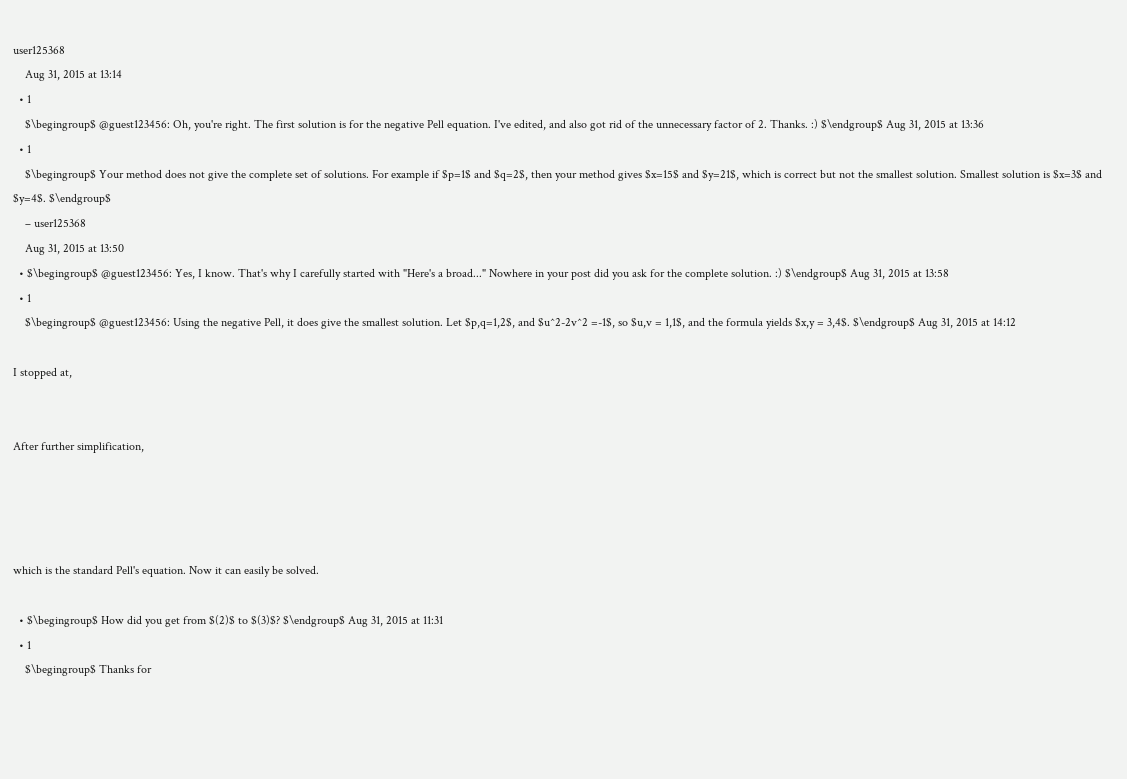user125368
    Aug 31, 2015 at 13:14
  • 1
    $\begingroup$ @guest123456: Oh, you're right. The first solution is for the negative Pell equation. I've edited, and also got rid of the unnecessary factor of 2. Thanks. :) $\endgroup$ Aug 31, 2015 at 13:36
  • 1
    $\begingroup$ Your method does not give the complete set of solutions. For example if $p=1$ and $q=2$, then your method gives $x=15$ and $y=21$, which is correct but not the smallest solution. Smallest solution is $x=3$ and $y=4$. $\endgroup$
    – user125368
    Aug 31, 2015 at 13:50
  • $\begingroup$ @guest123456: Yes, I know. That's why I carefully started with "Here's a broad..." Nowhere in your post did you ask for the complete solution. :) $\endgroup$ Aug 31, 2015 at 13:58
  • 1
    $\begingroup$ @guest123456: Using the negative Pell, it does give the smallest solution. Let $p,q=1,2$, and $u^2-2v^2 =-1$, so $u,v = 1,1$, and the formula yields $x,y = 3,4$. $\endgroup$ Aug 31, 2015 at 14:12

I stopped at,


After further simplification,




which is the standard Pell's equation. Now it can easily be solved.

  • $\begingroup$ How did you get from $(2)$ to $(3)$? $\endgroup$ Aug 31, 2015 at 11:31
  • 1
    $\begingroup$ Thanks for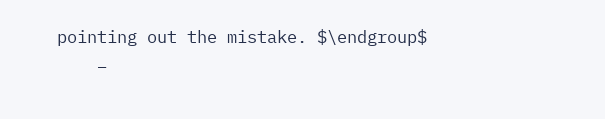pointing out the mistake. $\endgroup$
    –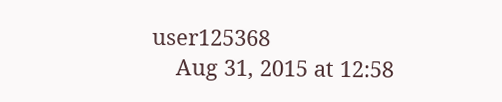user125368
    Aug 31, 2015 at 12:58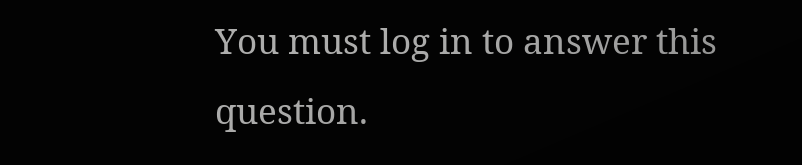You must log in to answer this question.